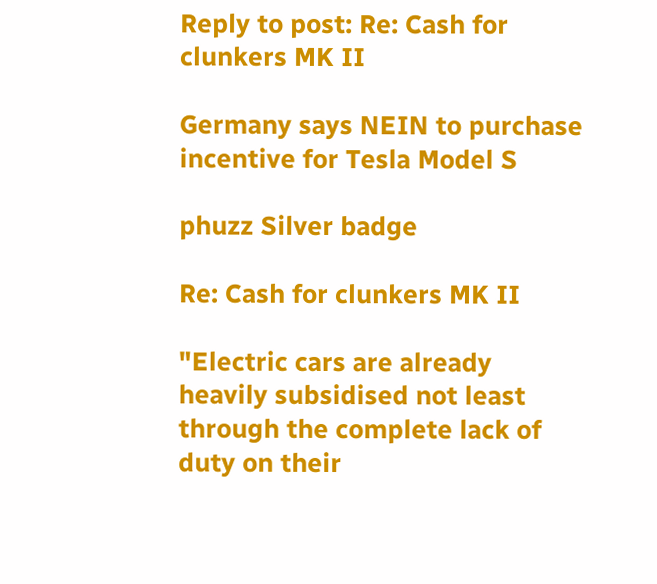Reply to post: Re: Cash for clunkers MK II

Germany says NEIN to purchase incentive for Tesla Model S

phuzz Silver badge

Re: Cash for clunkers MK II

"Electric cars are already heavily subsidised not least through the complete lack of duty on their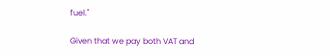fuel."

Given that we pay both VAT and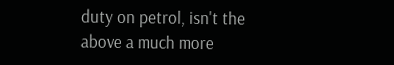duty on petrol, isn't the above a much more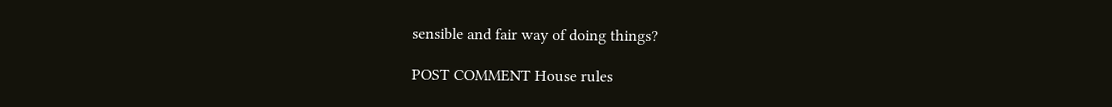sensible and fair way of doing things?

POST COMMENT House rules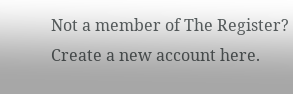Not a member of The Register? Create a new account here.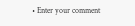• Enter your comment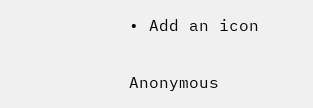• Add an icon

Anonymous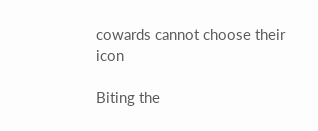cowards cannot choose their icon

Biting the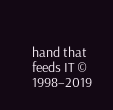hand that feeds IT © 1998–2019